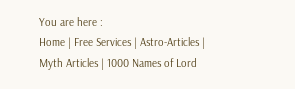You are here :
Home | Free Services | Astro-Articles | Myth Articles | 1000 Names of Lord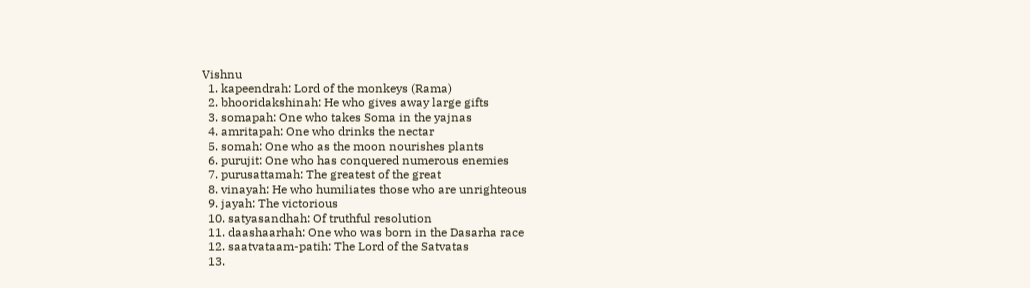Vishnu
  1. kapeendrah: Lord of the monkeys (Rama)
  2. bhooridakshinah: He who gives away large gifts
  3. somapah: One who takes Soma in the yajnas
  4. amritapah: One who drinks the nectar
  5. somah: One who as the moon nourishes plants
  6. purujit: One who has conquered numerous enemies
  7. purusattamah: The greatest of the great
  8. vinayah: He who humiliates those who are unrighteous
  9. jayah: The victorious
  10. satyasandhah: Of truthful resolution
  11. daashaarhah: One who was born in the Dasarha race
  12. saatvataam-patih: The Lord of the Satvatas
  13.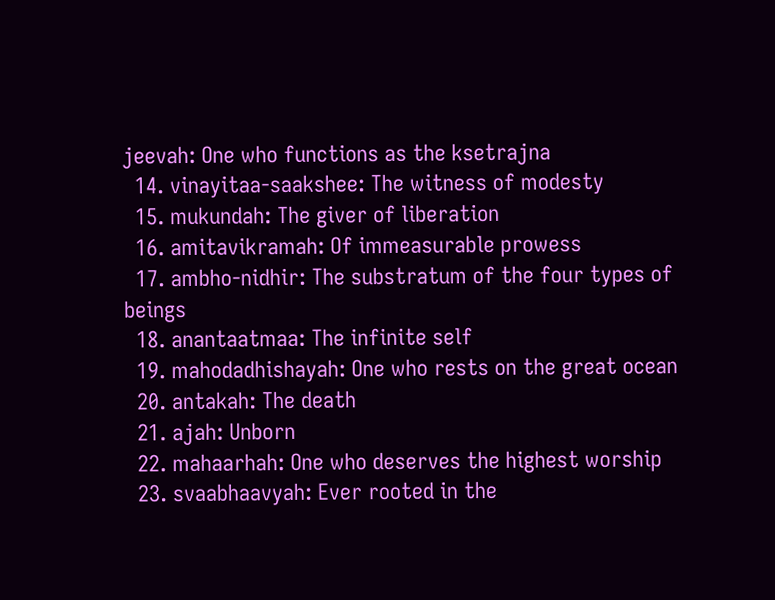jeevah: One who functions as the ksetrajna
  14. vinayitaa-saakshee: The witness of modesty
  15. mukundah: The giver of liberation
  16. amitavikramah: Of immeasurable prowess
  17. ambho-nidhir: The substratum of the four types of beings
  18. anantaatmaa: The infinite self
  19. mahodadhishayah: One who rests on the great ocean
  20. antakah: The death
  21. ajah: Unborn
  22. mahaarhah: One who deserves the highest worship
  23. svaabhaavyah: Ever rooted in the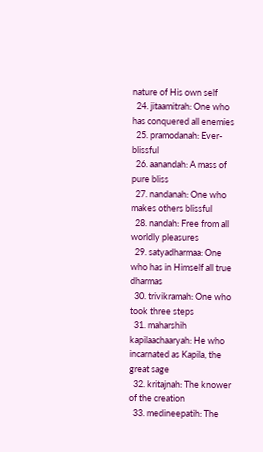nature of His own self
  24. jitaamitrah: One who has conquered all enemies
  25. pramodanah: Ever-blissful
  26. aanandah: A mass of pure bliss
  27. nandanah: One who makes others blissful
  28. nandah: Free from all worldly pleasures
  29. satyadharmaa: One who has in Himself all true dharmas
  30. trivikramah: One who took three steps
  31. maharshih kapilaachaaryah: He who incarnated as Kapila, the great sage
  32. kritajnah: The knower of the creation
  33. medineepatih: The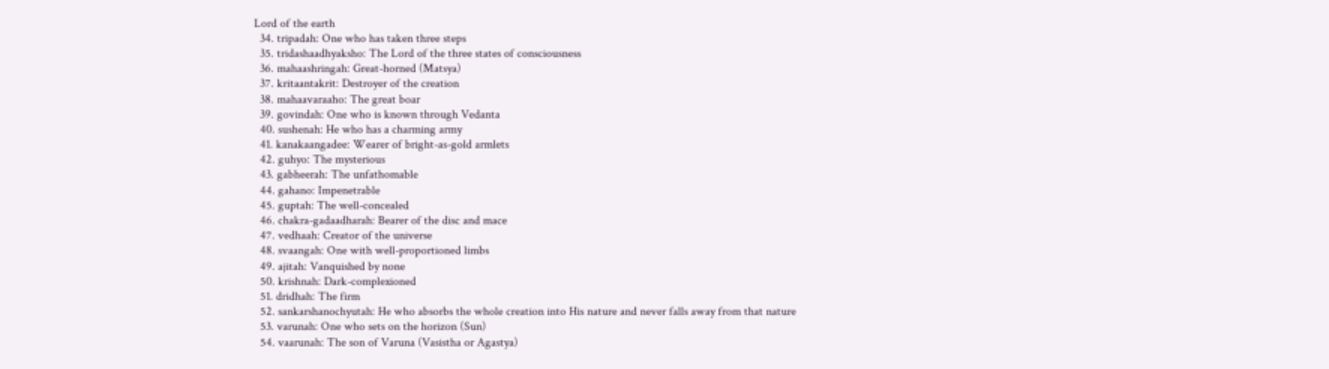Lord of the earth
  34. tripadah: One who has taken three steps
  35. tridashaadhyaksho: The Lord of the three states of consciousness
  36. mahaashringah: Great-horned (Matsya)
  37. kritaantakrit: Destroyer of the creation
  38. mahaavaraaho: The great boar
  39. govindah: One who is known through Vedanta
  40. sushenah: He who has a charming army
  41. kanakaangadee: Wearer of bright-as-gold armlets
  42. guhyo: The mysterious
  43. gabheerah: The unfathomable
  44. gahano: Impenetrable
  45. guptah: The well-concealed
  46. chakra-gadaadharah: Bearer of the disc and mace
  47. vedhaah: Creator of the universe
  48. svaangah: One with well-proportioned limbs
  49. ajitah: Vanquished by none
  50. krishnah: Dark-complexioned
  51. dridhah: The firm
  52. sankarshanochyutah: He who absorbs the whole creation into His nature and never falls away from that nature
  53. varunah: One who sets on the horizon (Sun)
  54. vaarunah: The son of Varuna (Vasistha or Agastya)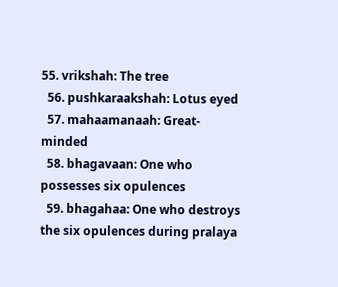55. vrikshah: The tree
  56. pushkaraakshah: Lotus eyed
  57. mahaamanaah: Great-minded
  58. bhagavaan: One who possesses six opulences
  59. bhagahaa: One who destroys the six opulences during pralaya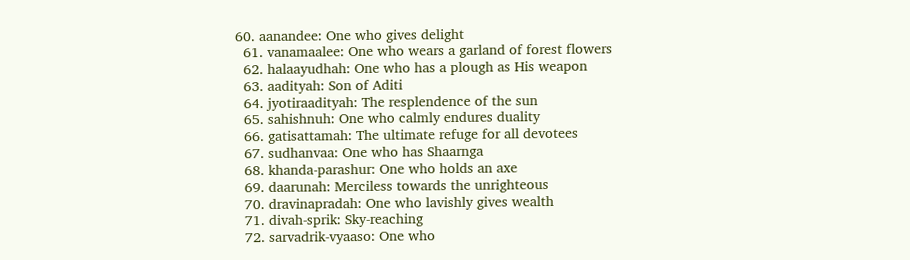60. aanandee: One who gives delight
  61. vanamaalee: One who wears a garland of forest flowers
  62. halaayudhah: One who has a plough as His weapon
  63. aadityah: Son of Aditi
  64. jyotiraadityah: The resplendence of the sun
  65. sahishnuh: One who calmly endures duality
  66. gatisattamah: The ultimate refuge for all devotees
  67. sudhanvaa: One who has Shaarnga
  68. khanda-parashur: One who holds an axe
  69. daarunah: Merciless towards the unrighteous
  70. dravinapradah: One who lavishly gives wealth
  71. divah-sprik: Sky-reaching
  72. sarvadrik-vyaaso: One who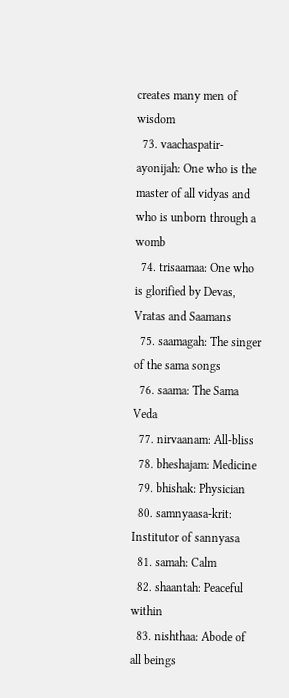creates many men of wisdom
  73. vaachaspatir-ayonijah: One who is the master of all vidyas and who is unborn through a womb
  74. trisaamaa: One who is glorified by Devas, Vratas and Saamans
  75. saamagah: The singer of the sama songs
  76. saama: The Sama Veda
  77. nirvaanam: All-bliss
  78. bheshajam: Medicine
  79. bhishak: Physician
  80. samnyaasa-krit: Institutor of sannyasa
  81. samah: Calm
  82. shaantah: Peaceful within
  83. nishthaa: Abode of all beings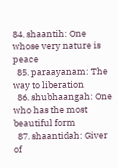84. shaantih: One whose very nature is peace
  85. paraayanam: The way to liberation
  86. shubhaangah: One who has the most beautiful form
  87. shaantidah: Giver of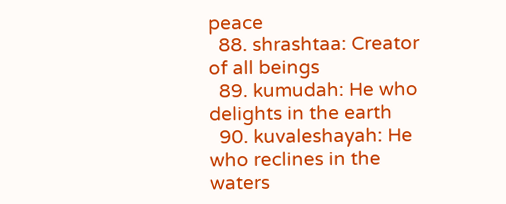peace
  88. shrashtaa: Creator of all beings
  89. kumudah: He who delights in the earth
  90. kuvaleshayah: He who reclines in the waters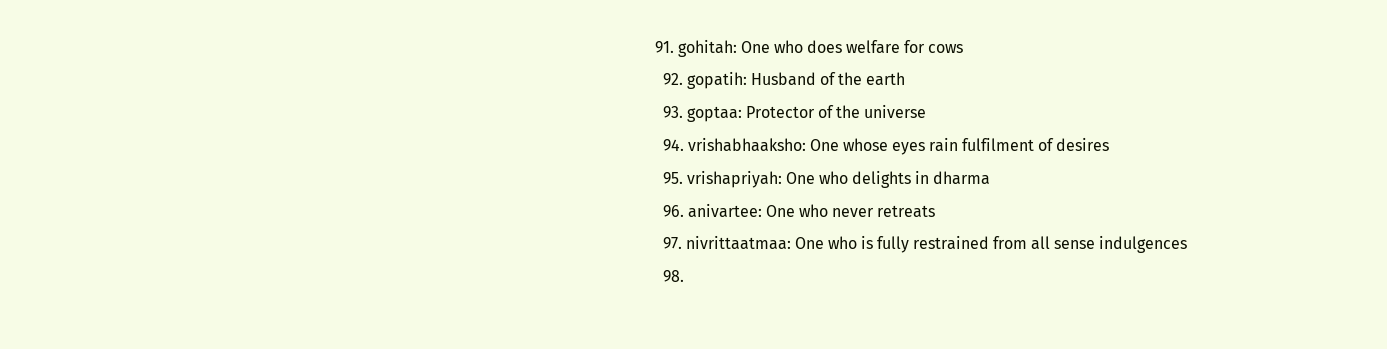91. gohitah: One who does welfare for cows
  92. gopatih: Husband of the earth
  93. goptaa: Protector of the universe
  94. vrishabhaaksho: One whose eyes rain fulfilment of desires
  95. vrishapriyah: One who delights in dharma
  96. anivartee: One who never retreats
  97. nivrittaatmaa: One who is fully restrained from all sense indulgences
  98.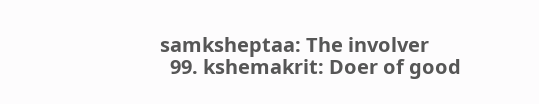samksheptaa: The involver
  99. kshemakrit: Doer of good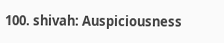100. shivah: Auspiciousness